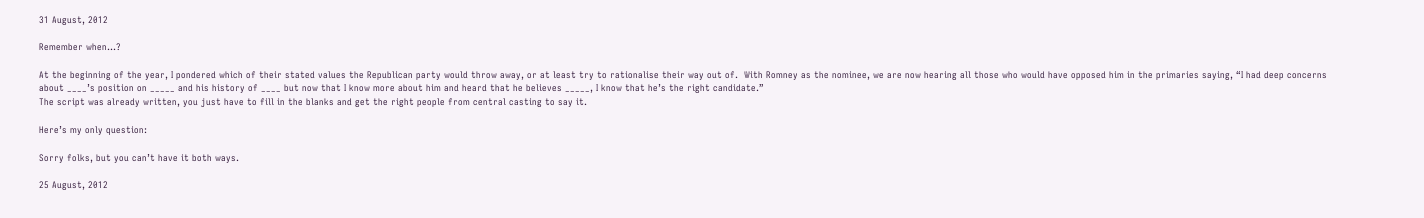31 August, 2012

Remember when...?

At the beginning of the year, I pondered which of their stated values the Republican party would throw away, or at least try to rationalise their way out of.  With Romney as the nominee, we are now hearing all those who would have opposed him in the primaries saying, “I had deep concerns about ____’s position on _____ and his history of ____ but now that I know more about him and heard that he believes _____, I know that he’s the right candidate.”
The script was already written, you just have to fill in the blanks and get the right people from central casting to say it.

Here’s my only question:

Sorry folks, but you can’t have it both ways.

25 August, 2012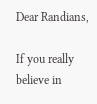Dear Randians,

If you really believe in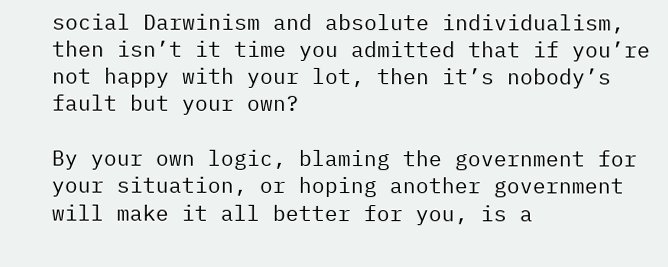social Darwinism and absolute individualism, then isn’t it time you admitted that if you’re not happy with your lot, then it’s nobody’s fault but your own?

By your own logic, blaming the government for your situation, or hoping another government will make it all better for you, is a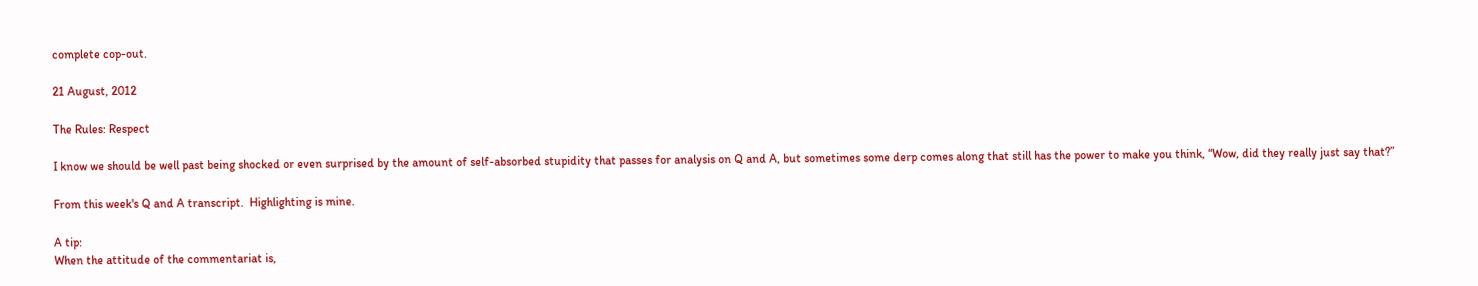complete cop-out.

21 August, 2012

The Rules: Respect

I know we should be well past being shocked or even surprised by the amount of self-absorbed stupidity that passes for analysis on Q and A, but sometimes some derp comes along that still has the power to make you think, “Wow, did they really just say that?”

From this week's Q and A transcript.  Highlighting is mine.

A tip:
When the attitude of the commentariat is,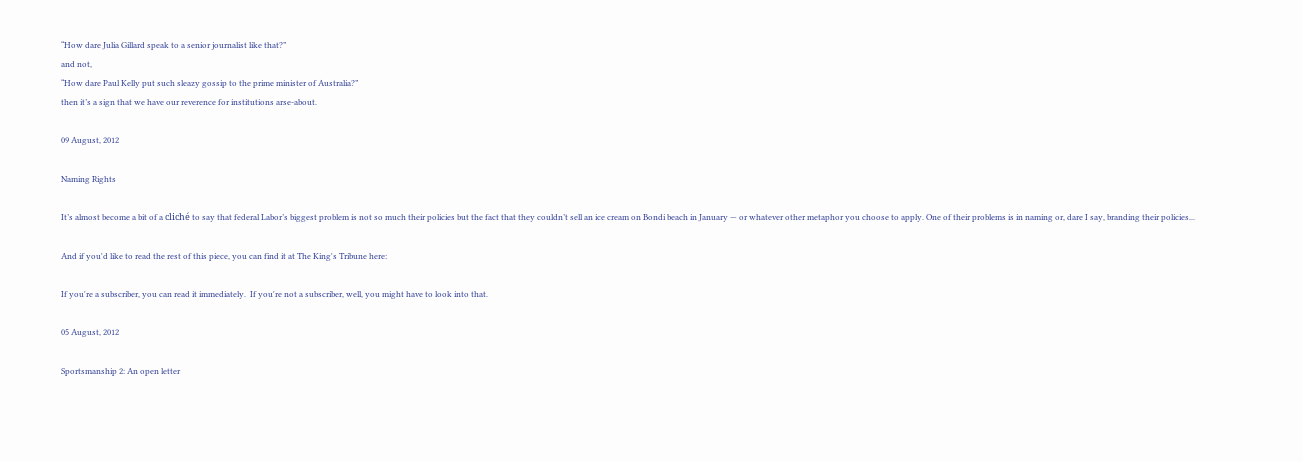“How dare Julia Gillard speak to a senior journalist like that?”
and not,
“How dare Paul Kelly put such sleazy gossip to the prime minister of Australia?”
then it’s a sign that we have our reverence for institutions arse-about.

09 August, 2012

Naming Rights

It’s almost become a bit of a cliché to say that federal Labor’s biggest problem is not so much their policies but the fact that they couldn’t sell an ice cream on Bondi beach in January — or whatever other metaphor you choose to apply. One of their problems is in naming or, dare I say, branding their policies...

And if you'd like to read the rest of this piece, you can find it at The King's Tribune here:

If you're a subscriber, you can read it immediately.  If you're not a subscriber, well, you might have to look into that.

05 August, 2012

Sportsmanship 2: An open letter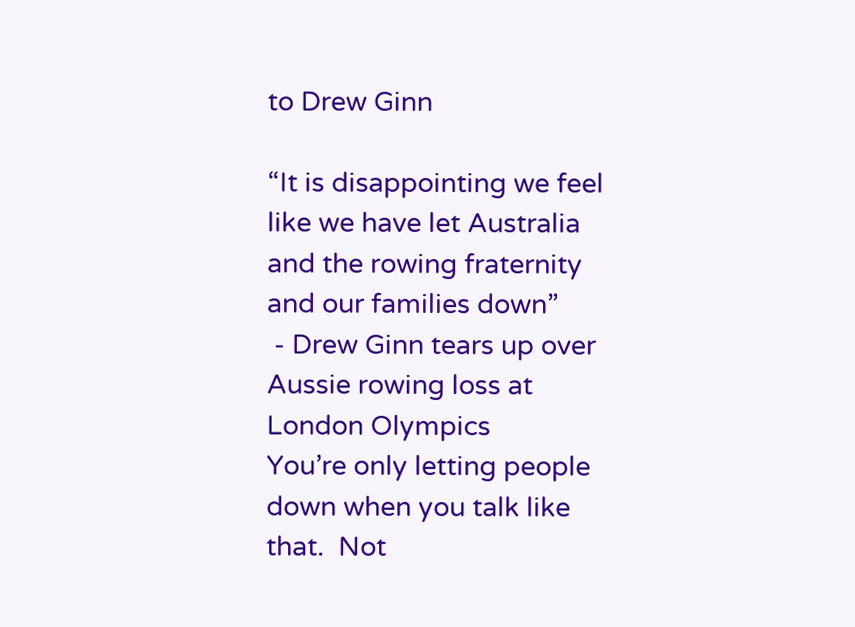to Drew Ginn

“It is disappointing we feel like we have let Australia and the rowing fraternity and our families down”
 - Drew Ginn tears up over Aussie rowing loss at London Olympics
You’re only letting people down when you talk like that.  Not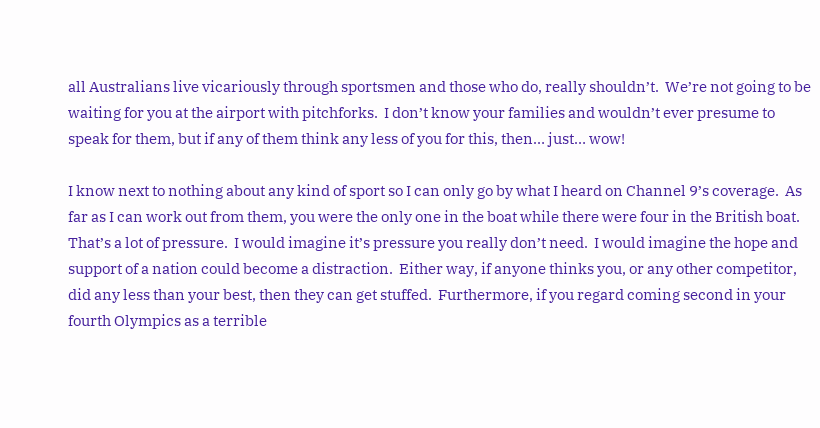all Australians live vicariously through sportsmen and those who do, really shouldn’t.  We’re not going to be waiting for you at the airport with pitchforks.  I don’t know your families and wouldn’t ever presume to speak for them, but if any of them think any less of you for this, then… just… wow!

I know next to nothing about any kind of sport so I can only go by what I heard on Channel 9’s coverage.  As far as I can work out from them, you were the only one in the boat while there were four in the British boat.  That’s a lot of pressure.  I would imagine it’s pressure you really don’t need.  I would imagine the hope and support of a nation could become a distraction.  Either way, if anyone thinks you, or any other competitor, did any less than your best, then they can get stuffed.  Furthermore, if you regard coming second in your fourth Olympics as a terrible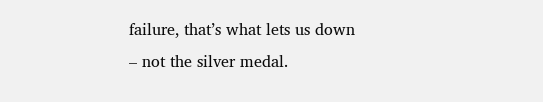failure, that’s what lets us down – not the silver medal.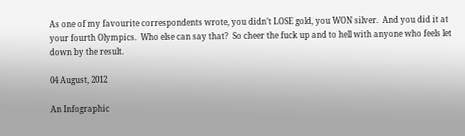As one of my favourite correspondents wrote, you didn’t LOSE gold, you WON silver.  And you did it at your fourth Olympics.  Who else can say that?  So cheer the fuck up and to hell with anyone who feels let down by the result.

04 August, 2012

An Infographic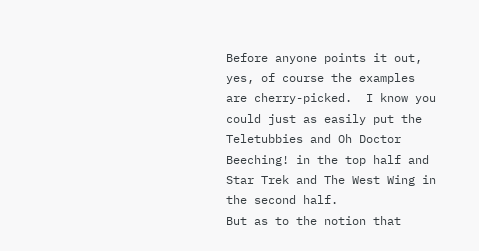Before anyone points it out, yes, of course the examples are cherry-picked.  I know you could just as easily put the Teletubbies and Oh Doctor Beeching! in the top half and Star Trek and The West Wing in the second half.
But as to the notion that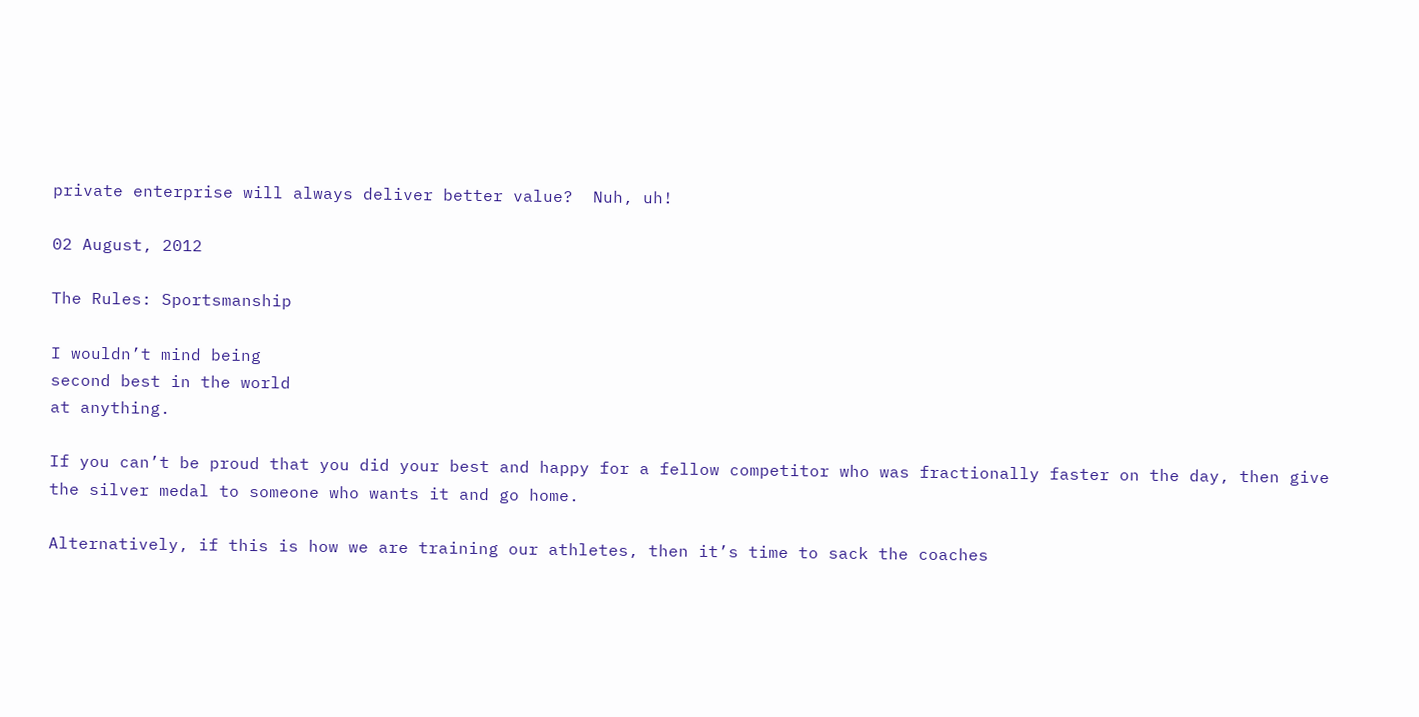private enterprise will always deliver better value?  Nuh, uh!

02 August, 2012

The Rules: Sportsmanship

I wouldn’t mind being
second best in the world
at anything.

If you can’t be proud that you did your best and happy for a fellow competitor who was fractionally faster on the day, then give the silver medal to someone who wants it and go home.

Alternatively, if this is how we are training our athletes, then it’s time to sack the coaches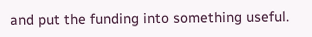and put the funding into something useful.